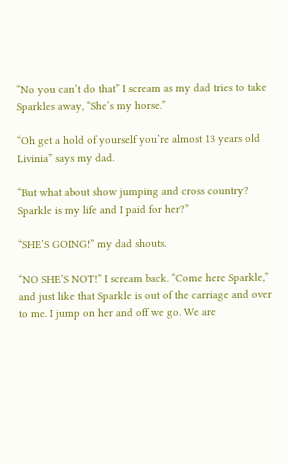“No you can’t do that” I scream as my dad tries to take Sparkles away, “She’s my horse.”

“Oh get a hold of yourself you’re almost 13 years old Livinia” says my dad.

“But what about show jumping and cross country? Sparkle is my life and I paid for her?”

“SHE’S GOING!” my dad shouts.

“NO SHE’S NOT!” I scream back. “Come here Sparkle,” and just like that Sparkle is out of the carriage and over to me. I jump on her and off we go. We are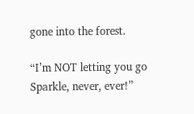gone into the forest.

“I’m NOT letting you go Sparkle, never, ever!”